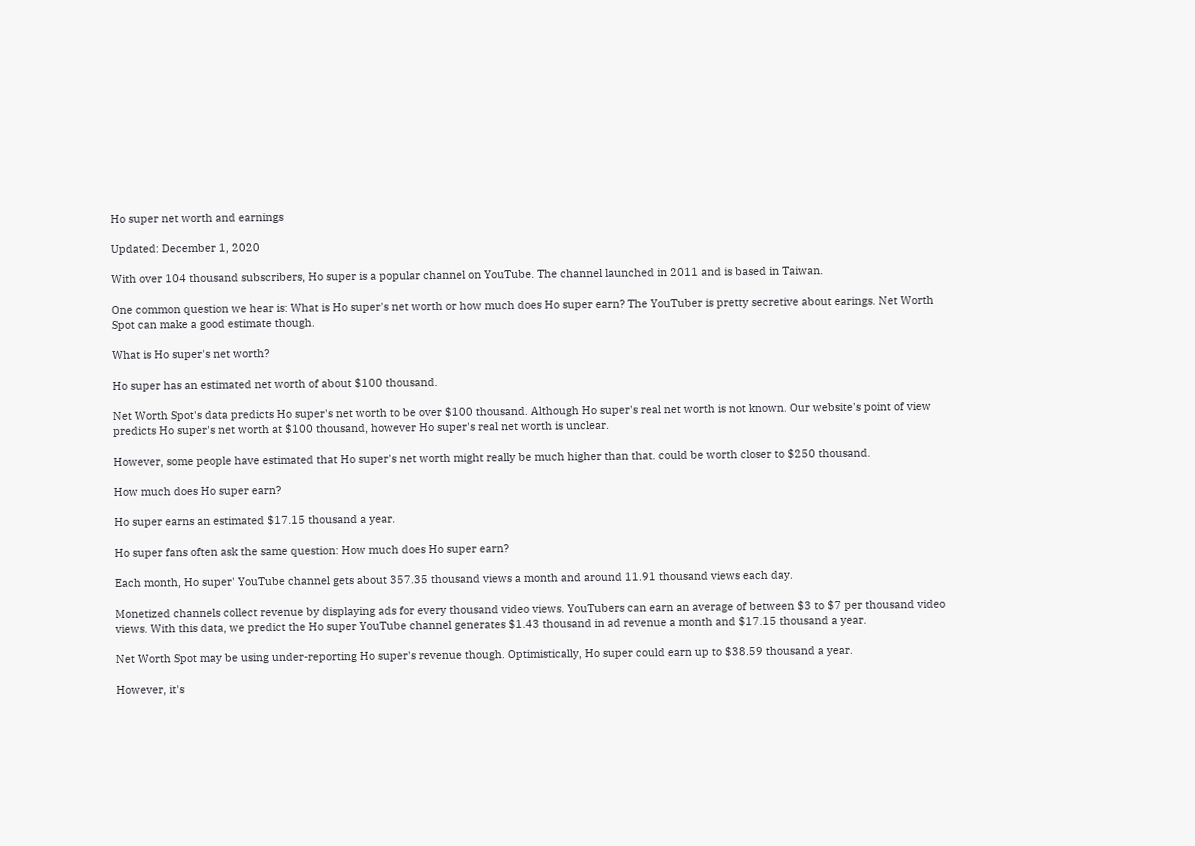Ho super net worth and earnings

Updated: December 1, 2020

With over 104 thousand subscribers, Ho super is a popular channel on YouTube. The channel launched in 2011 and is based in Taiwan.

One common question we hear is: What is Ho super's net worth or how much does Ho super earn? The YouTuber is pretty secretive about earings. Net Worth Spot can make a good estimate though.

What is Ho super's net worth?

Ho super has an estimated net worth of about $100 thousand.

Net Worth Spot's data predicts Ho super's net worth to be over $100 thousand. Although Ho super's real net worth is not known. Our website's point of view predicts Ho super's net worth at $100 thousand, however Ho super's real net worth is unclear.

However, some people have estimated that Ho super's net worth might really be much higher than that. could be worth closer to $250 thousand.

How much does Ho super earn?

Ho super earns an estimated $17.15 thousand a year.

Ho super fans often ask the same question: How much does Ho super earn?

Each month, Ho super' YouTube channel gets about 357.35 thousand views a month and around 11.91 thousand views each day.

Monetized channels collect revenue by displaying ads for every thousand video views. YouTubers can earn an average of between $3 to $7 per thousand video views. With this data, we predict the Ho super YouTube channel generates $1.43 thousand in ad revenue a month and $17.15 thousand a year.

Net Worth Spot may be using under-reporting Ho super's revenue though. Optimistically, Ho super could earn up to $38.59 thousand a year.

However, it's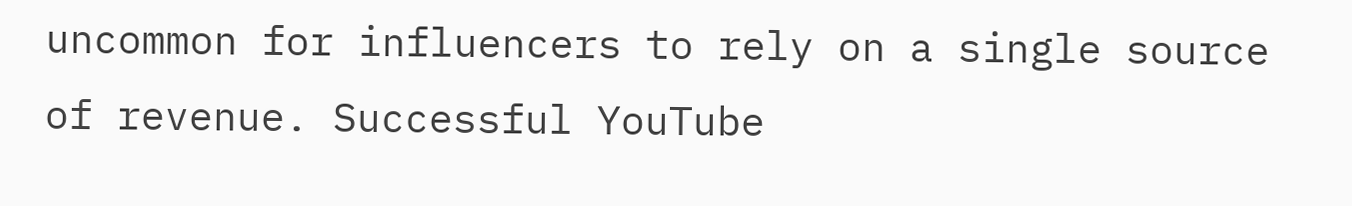uncommon for influencers to rely on a single source of revenue. Successful YouTube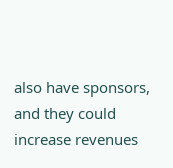also have sponsors, and they could increase revenues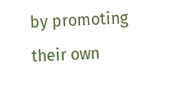by promoting their own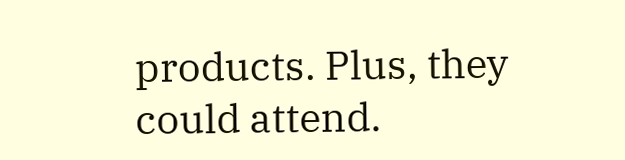products. Plus, they could attend.